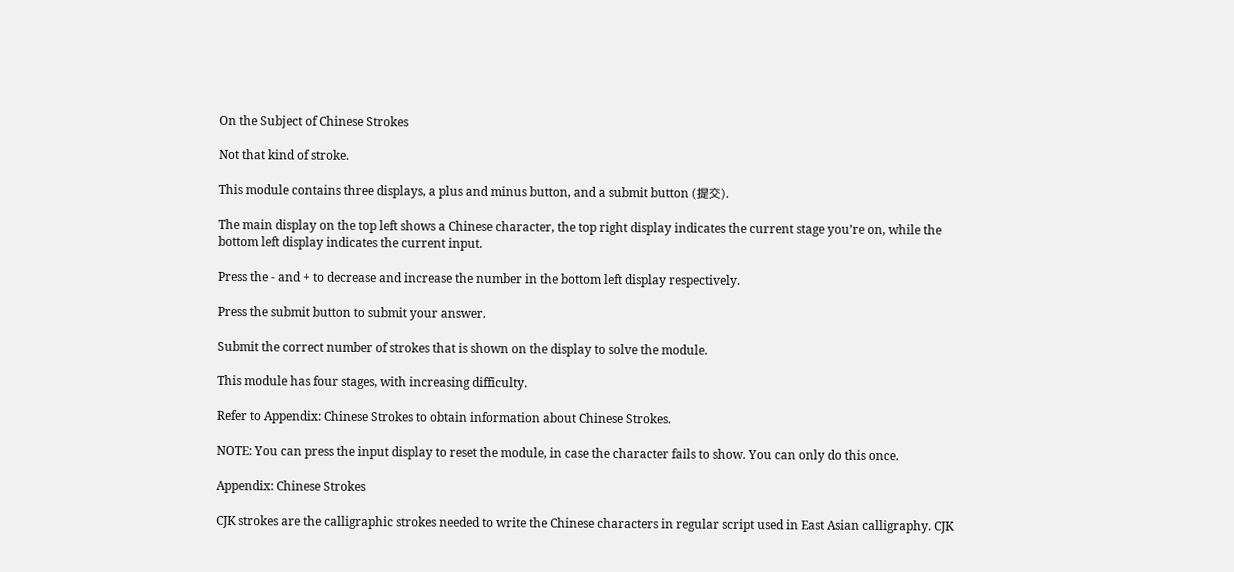On the Subject of Chinese Strokes

Not that kind of stroke.

This module contains three displays, a plus and minus button, and a submit button (提交).

The main display on the top left shows a Chinese character, the top right display indicates the current stage you’re on, while the bottom left display indicates the current input.

Press the - and + to decrease and increase the number in the bottom left display respectively.

Press the submit button to submit your answer.

Submit the correct number of strokes that is shown on the display to solve the module.

This module has four stages, with increasing difficulty.

Refer to Appendix: Chinese Strokes to obtain information about Chinese Strokes.

NOTE: You can press the input display to reset the module, in case the character fails to show. You can only do this once.

Appendix: Chinese Strokes

CJK strokes are the calligraphic strokes needed to write the Chinese characters in regular script used in East Asian calligraphy. CJK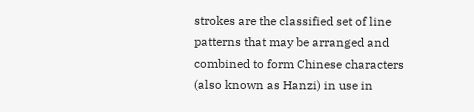strokes are the classified set of line patterns that may be arranged and combined to form Chinese characters (also known as Hanzi) in use in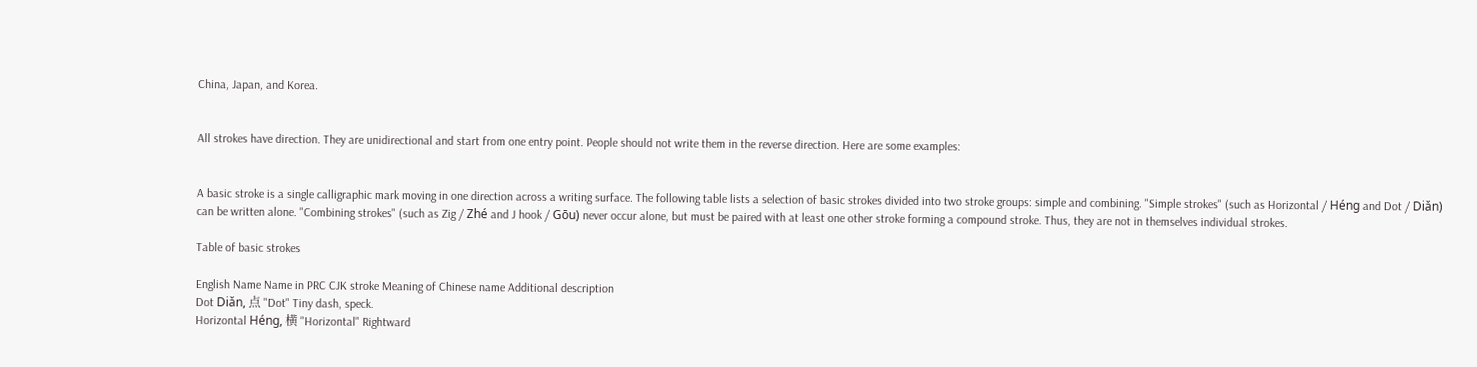China, Japan, and Korea.


All strokes have direction. They are unidirectional and start from one entry point. People should not write them in the reverse direction. Here are some examples:


A basic stroke is a single calligraphic mark moving in one direction across a writing surface. The following table lists a selection of basic strokes divided into two stroke groups: simple and combining. "Simple strokes" (such as Horizontal / Héng and Dot / Diǎn) can be written alone. "Combining strokes" (such as Zig / Zhé and J hook / Gōu) never occur alone, but must be paired with at least one other stroke forming a compound stroke. Thus, they are not in themselves individual strokes.

Table of basic strokes

English Name Name in PRC CJK stroke Meaning of Chinese name Additional description
Dot Diǎn, 点 "Dot" Tiny dash, speck.
Horizontal Héng, 横 "Horizontal" Rightward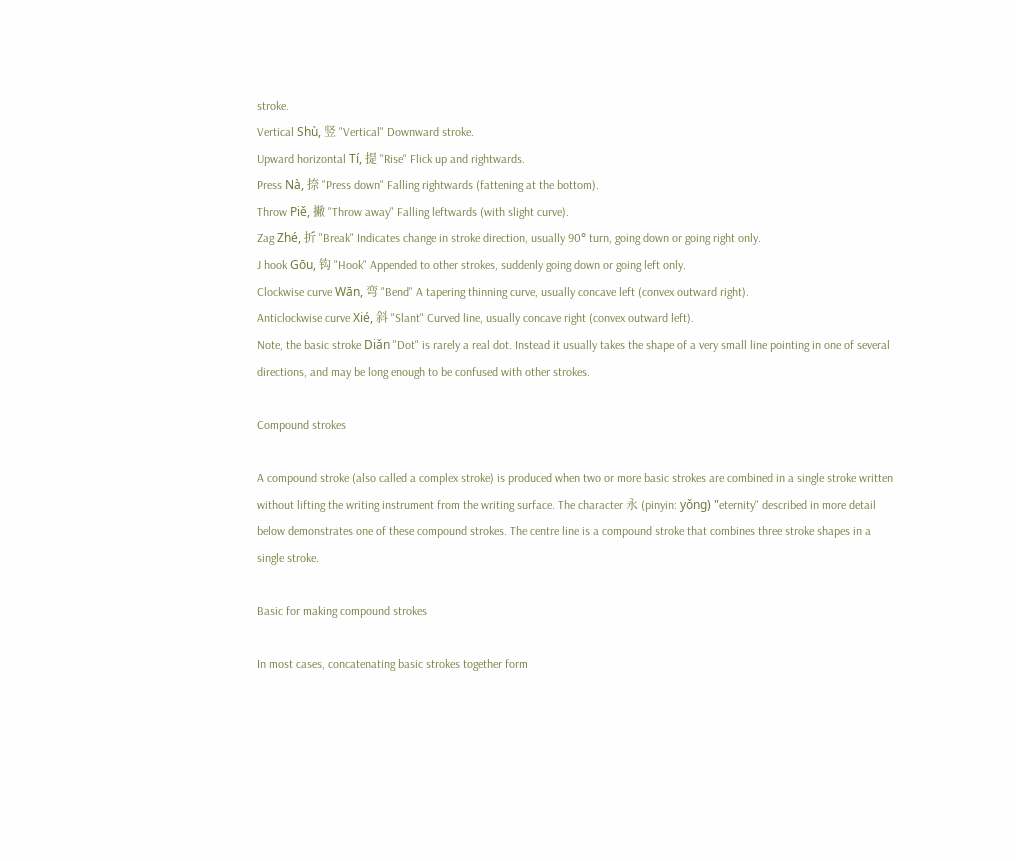stroke.
Vertical Shù, 竖 "Vertical" Downward stroke.
Upward horizontal Tí, 提 "Rise" Flick up and rightwards.
Press Nà, 捺 "Press down" Falling rightwards (fattening at the bottom).
Throw Piě, 撇 "Throw away" Falling leftwards (with slight curve).
Zag Zhé, 折 "Break" Indicates change in stroke direction, usually 90° turn, going down or going right only.
J hook Gōu, 钩 "Hook" Appended to other strokes, suddenly going down or going left only.
Clockwise curve Wān, 弯 "Bend" A tapering thinning curve, usually concave left (convex outward right).
Anticlockwise curve Xié, 斜 "Slant" Curved line, usually concave right (convex outward left).
Note, the basic stroke Diǎn "Dot" is rarely a real dot. Instead it usually takes the shape of a very small line pointing in one of several directions, and may be long enough to be confused with other strokes.

Compound strokes

A compound stroke (also called a complex stroke) is produced when two or more basic strokes are combined in a single stroke written without lifting the writing instrument from the writing surface. The character 永 (pinyin: yǒng) "eternity" described in more detail below demonstrates one of these compound strokes. The centre line is a compound stroke that combines three stroke shapes in a single stroke.

Basic for making compound strokes

In most cases, concatenating basic strokes together form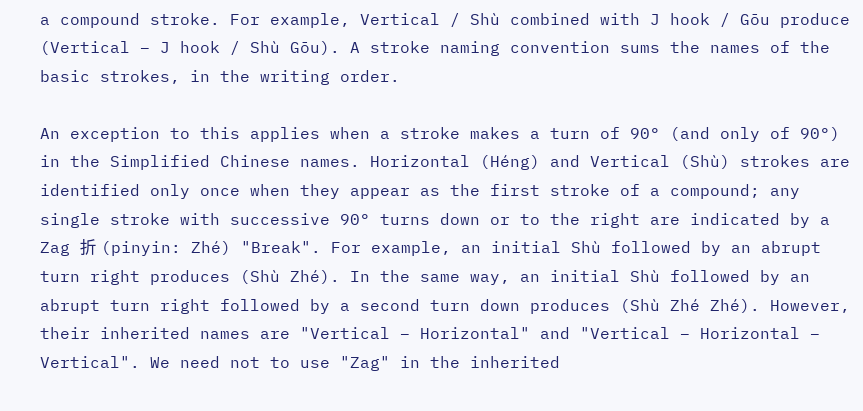a compound stroke. For example, Vertical / Shù combined with J hook / Gōu produce (Vertical – J hook / Shù Gōu). A stroke naming convention sums the names of the basic strokes, in the writing order.

An exception to this applies when a stroke makes a turn of 90° (and only of 90°) in the Simplified Chinese names. Horizontal (Héng) and Vertical (Shù) strokes are identified only once when they appear as the first stroke of a compound; any single stroke with successive 90° turns down or to the right are indicated by a Zag 折 (pinyin: Zhé) "Break". For example, an initial Shù followed by an abrupt turn right produces (Shù Zhé). In the same way, an initial Shù followed by an abrupt turn right followed by a second turn down produces (Shù Zhé Zhé). However, their inherited names are "Vertical – Horizontal" and "Vertical – Horizontal – Vertical". We need not to use "Zag" in the inherited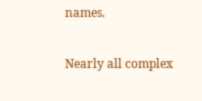names.

Nearly all complex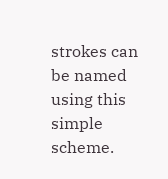strokes can be named using this simple scheme.